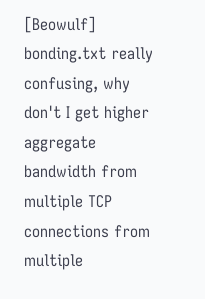[Beowulf] bonding.txt really confusing, why don't I get higher aggregate bandwidth from multiple TCP connections from multiple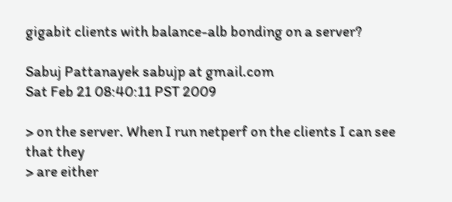gigabit clients with balance-alb bonding on a server?

Sabuj Pattanayek sabujp at gmail.com
Sat Feb 21 08:40:11 PST 2009

> on the server. When I run netperf on the clients I can see that they
> are either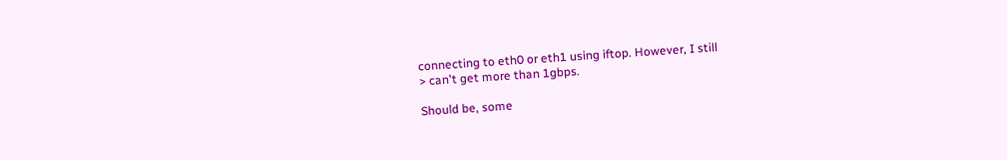connecting to eth0 or eth1 using iftop. However, I still
> can't get more than 1gbps.

Should be, some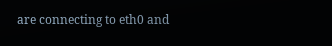are connecting to eth0 and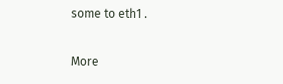some to eth1 .

More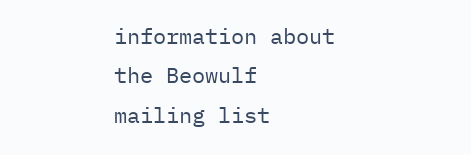information about the Beowulf mailing list